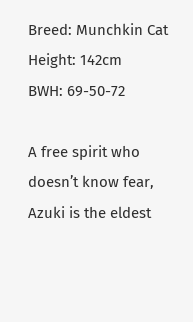Breed: Munchkin Cat
Height: 142cm
BWH: 69-50-72

A free spirit who doesn’t know fear, Azuki is the eldest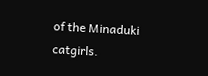of the Minaduki catgirls.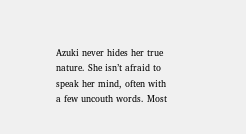Azuki never hides her true nature. She isn’t afraid to speak her mind, often with a few uncouth words. Most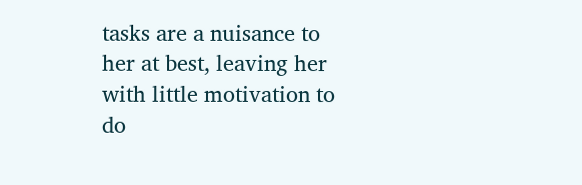tasks are a nuisance to her at best, leaving her with little motivation to do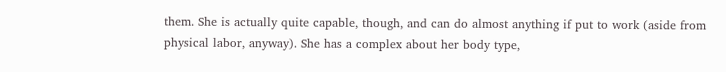them. She is actually quite capable, though, and can do almost anything if put to work (aside from physical labor, anyway). She has a complex about her body type,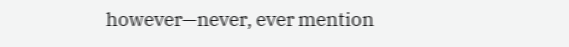however—never, ever mention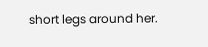short legs around her.